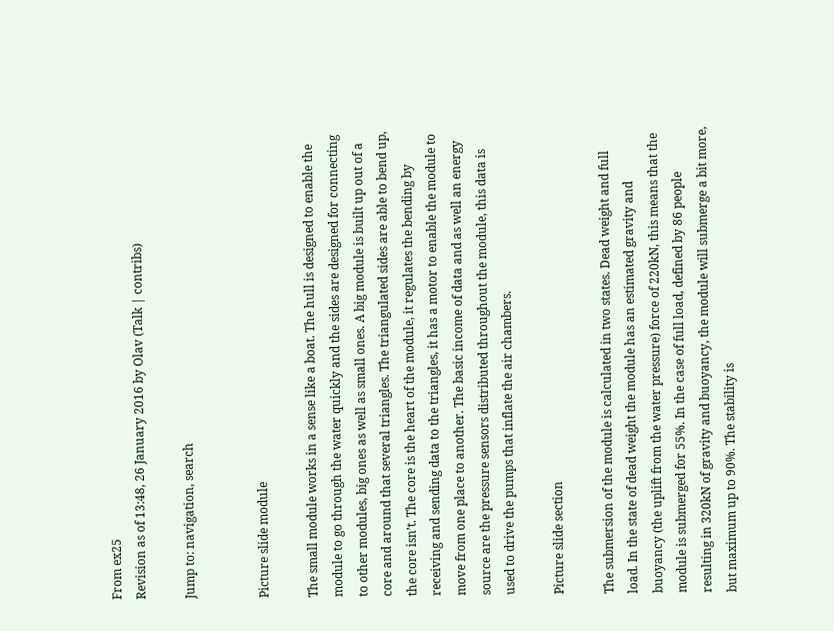From ex25
Revision as of 13:48, 26 January 2016 by Olav (Talk | contribs)

Jump to: navigation, search


Picture slide module

The small module works in a sense like a boat. The hull is designed to enable the module to go through the water quickly and the sides are designed for connecting to other modules, big ones as well as small ones. A big module is built up out of a core and around that several triangles. The triangulated sides are able to bend up, the core isn’t. The core is the heart of the module, it regulates the bending by receiving and sending data to the triangles, it has a motor to enable the module to move from one place to another. The basic income of data and as well an energy source are the pressure sensors distributed throughout the module, this data is used to drive the pumps that inflate the air chambers.

Picture slide section

The submersion of the module is calculated in two states. Dead weight and full load. In the state of dead weight the module has an estimated gravity and buoyancy (the uplift from the water pressure) force of 220kN, this means that the module is submerged for 55%. In the case of full load, defined by 86 people resulting in 320kN of gravity and buoyancy, the module will submerge a bit more, but maximum up to 90%. The stability is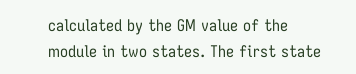calculated by the GM value of the module in two states. The first state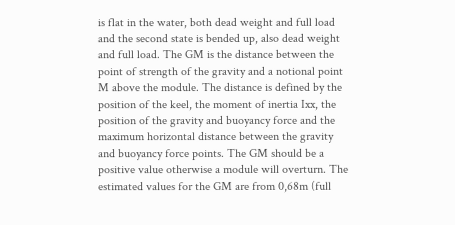is flat in the water, both dead weight and full load and the second state is bended up, also dead weight and full load. The GM is the distance between the point of strength of the gravity and a notional point M above the module. The distance is defined by the position of the keel, the moment of inertia Ixx, the position of the gravity and buoyancy force and the maximum horizontal distance between the gravity and buoyancy force points. The GM should be a positive value otherwise a module will overturn. The estimated values for the GM are from 0,68m (full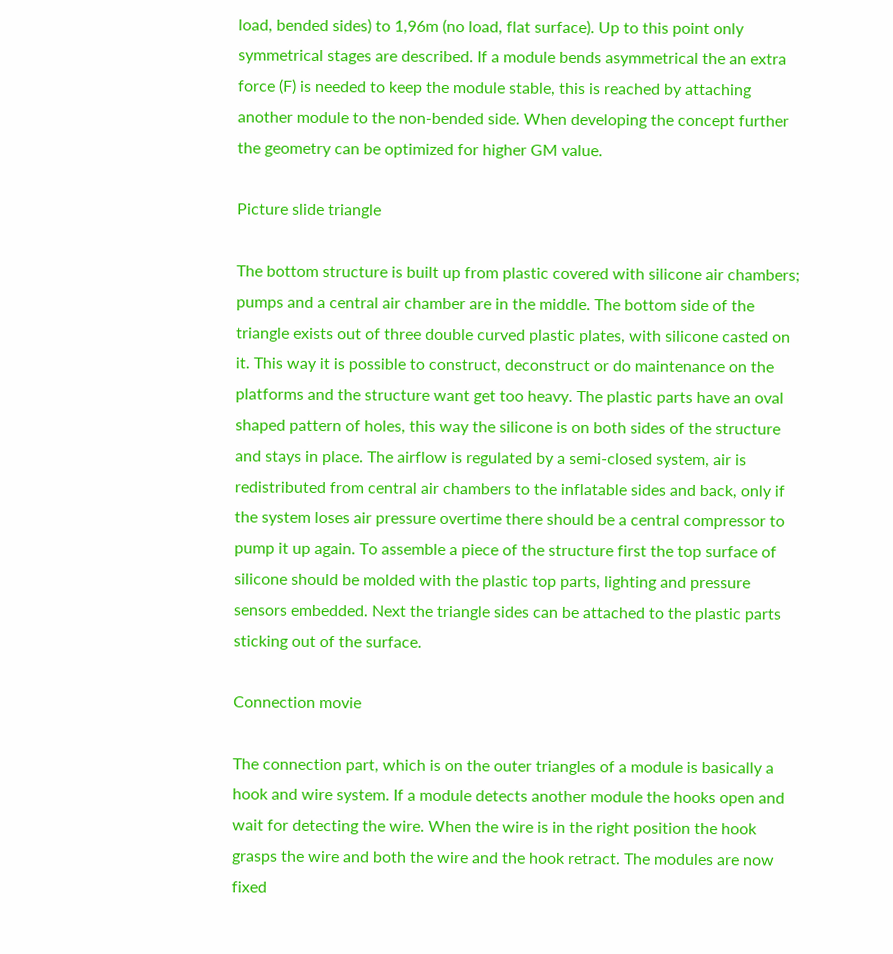load, bended sides) to 1,96m (no load, flat surface). Up to this point only symmetrical stages are described. If a module bends asymmetrical the an extra force (F) is needed to keep the module stable, this is reached by attaching another module to the non-bended side. When developing the concept further the geometry can be optimized for higher GM value.

Picture slide triangle

The bottom structure is built up from plastic covered with silicone air chambers; pumps and a central air chamber are in the middle. The bottom side of the triangle exists out of three double curved plastic plates, with silicone casted on it. This way it is possible to construct, deconstruct or do maintenance on the platforms and the structure want get too heavy. The plastic parts have an oval shaped pattern of holes, this way the silicone is on both sides of the structure and stays in place. The airflow is regulated by a semi-closed system, air is redistributed from central air chambers to the inflatable sides and back, only if the system loses air pressure overtime there should be a central compressor to pump it up again. To assemble a piece of the structure first the top surface of silicone should be molded with the plastic top parts, lighting and pressure sensors embedded. Next the triangle sides can be attached to the plastic parts sticking out of the surface.

Connection movie

The connection part, which is on the outer triangles of a module is basically a hook and wire system. If a module detects another module the hooks open and wait for detecting the wire. When the wire is in the right position the hook grasps the wire and both the wire and the hook retract. The modules are now fixed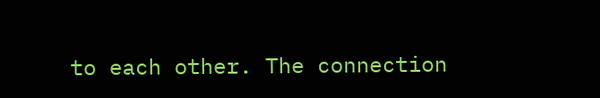to each other. The connection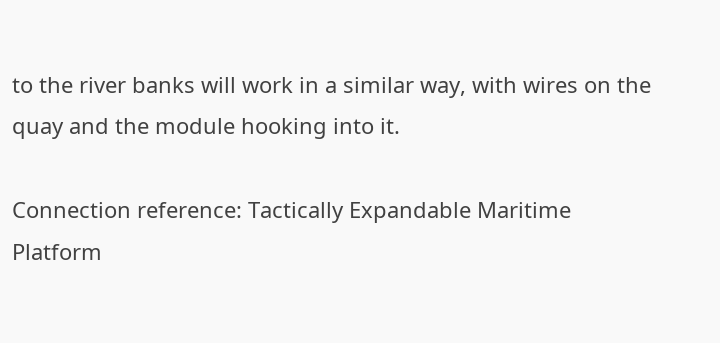to the river banks will work in a similar way, with wires on the quay and the module hooking into it.

Connection reference: Tactically Expandable Maritime Platform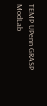TEMP UPenn GRASP ModLab